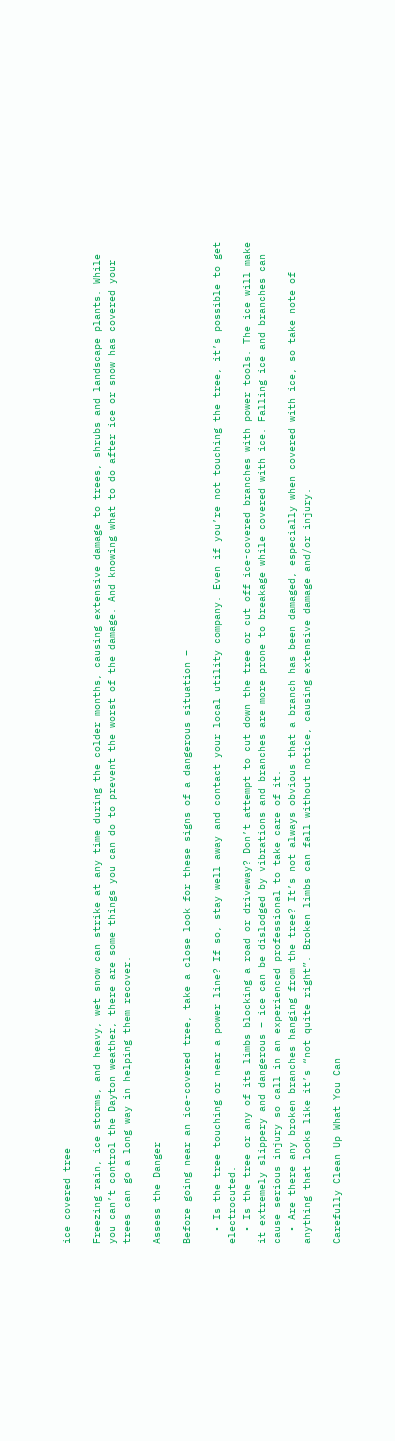ice covered tree

Freezing rain, ice storms, and heavy, wet snow can strike at any time during the colder months, causing extensive damage to trees, shrubs and landscape plants. While you can’t control the Dayton weather, there are some things you can do to prevent the worst of the damage. And knowing what to do after ice or snow has covered your trees can go a long way in helping them recover.

Assess the Danger

Before going near an ice-covered tree, take a close look for these signs of a dangerous situation –

  • Is the tree touching or near a power line? If so, stay well away and contact your local utility company. Even if you’re not touching the tree, it’s possible to get electrocuted.
  • Is the tree or any of its limbs blocking a road or driveway? Don’t attempt to cut down the tree or cut off ice-covered branches with power tools. The ice will make it extremely slippery and dangerous – ice can be dislodged by vibrations and branches are more prone to breakage while covered with ice. Falling ice and branches can cause serious injury so call in an experienced professional to take care of it.
  • Are there any broken branches hanging from the tree? It’s not always obvious that a branch has been damaged, especially when covered with ice, so take note of anything that looks like it’s “not quite right”. Broken limbs can fall without notice, causing extensive damage and/or injury.

Carefully Clean Up What You Can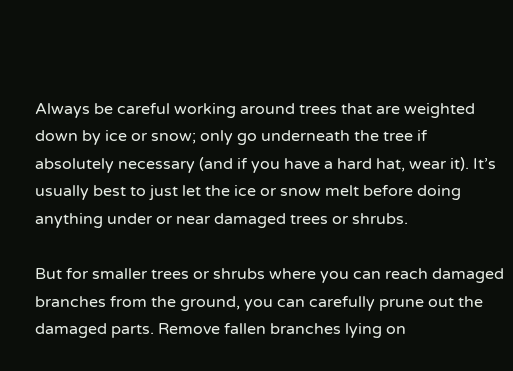Always be careful working around trees that are weighted down by ice or snow; only go underneath the tree if absolutely necessary (and if you have a hard hat, wear it). It’s usually best to just let the ice or snow melt before doing anything under or near damaged trees or shrubs.

But for smaller trees or shrubs where you can reach damaged branches from the ground, you can carefully prune out the damaged parts. Remove fallen branches lying on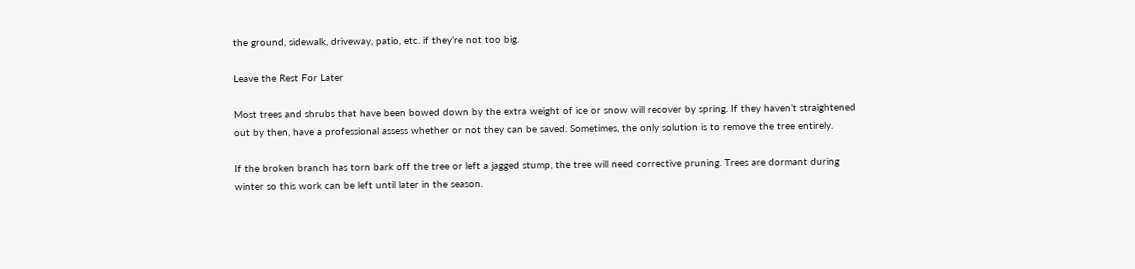the ground, sidewalk, driveway, patio, etc. if they’re not too big.

Leave the Rest For Later

Most trees and shrubs that have been bowed down by the extra weight of ice or snow will recover by spring. If they haven’t straightened out by then, have a professional assess whether or not they can be saved. Sometimes, the only solution is to remove the tree entirely.

If the broken branch has torn bark off the tree or left a jagged stump, the tree will need corrective pruning. Trees are dormant during winter so this work can be left until later in the season.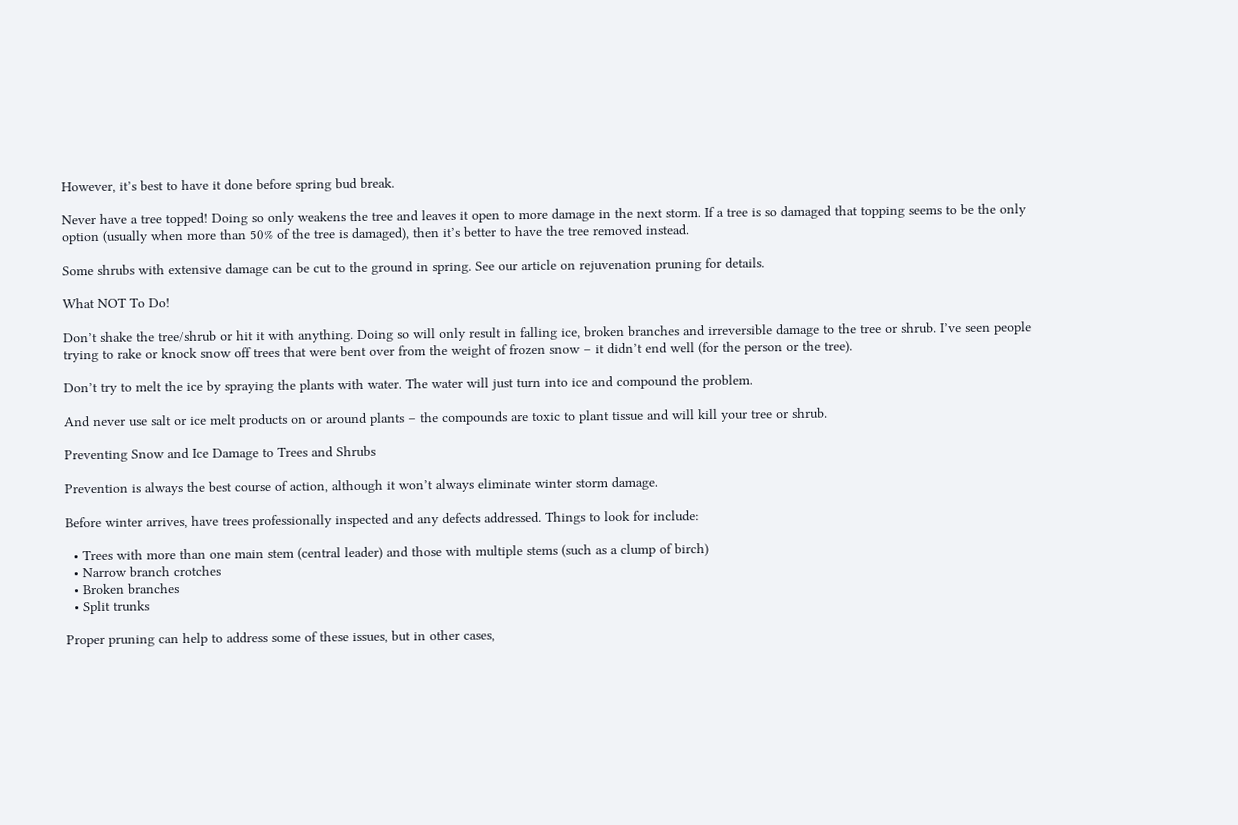However, it’s best to have it done before spring bud break.

Never have a tree topped! Doing so only weakens the tree and leaves it open to more damage in the next storm. If a tree is so damaged that topping seems to be the only option (usually when more than 50% of the tree is damaged), then it’s better to have the tree removed instead.

Some shrubs with extensive damage can be cut to the ground in spring. See our article on rejuvenation pruning for details.

What NOT To Do!

Don’t shake the tree/shrub or hit it with anything. Doing so will only result in falling ice, broken branches and irreversible damage to the tree or shrub. I’ve seen people trying to rake or knock snow off trees that were bent over from the weight of frozen snow – it didn’t end well (for the person or the tree).

Don’t try to melt the ice by spraying the plants with water. The water will just turn into ice and compound the problem.

And never use salt or ice melt products on or around plants – the compounds are toxic to plant tissue and will kill your tree or shrub.

Preventing Snow and Ice Damage to Trees and Shrubs

Prevention is always the best course of action, although it won’t always eliminate winter storm damage.

Before winter arrives, have trees professionally inspected and any defects addressed. Things to look for include:

  • Trees with more than one main stem (central leader) and those with multiple stems (such as a clump of birch)
  • Narrow branch crotches
  • Broken branches
  • Split trunks

Proper pruning can help to address some of these issues, but in other cases,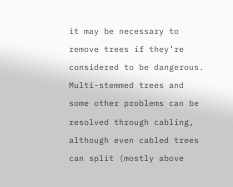it may be necessary to remove trees if they’re considered to be dangerous. Multi-stemmed trees and some other problems can be resolved through cabling, although even cabled trees can split (mostly above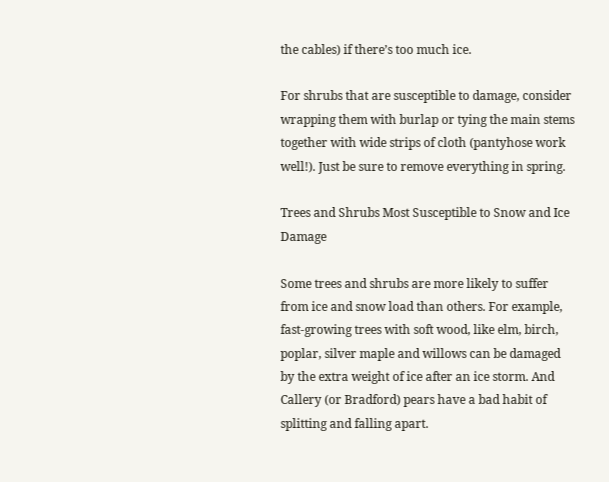the cables) if there’s too much ice.

For shrubs that are susceptible to damage, consider wrapping them with burlap or tying the main stems together with wide strips of cloth (pantyhose work well!). Just be sure to remove everything in spring.

Trees and Shrubs Most Susceptible to Snow and Ice Damage

Some trees and shrubs are more likely to suffer from ice and snow load than others. For example, fast-growing trees with soft wood, like elm, birch, poplar, silver maple and willows can be damaged by the extra weight of ice after an ice storm. And Callery (or Bradford) pears have a bad habit of splitting and falling apart.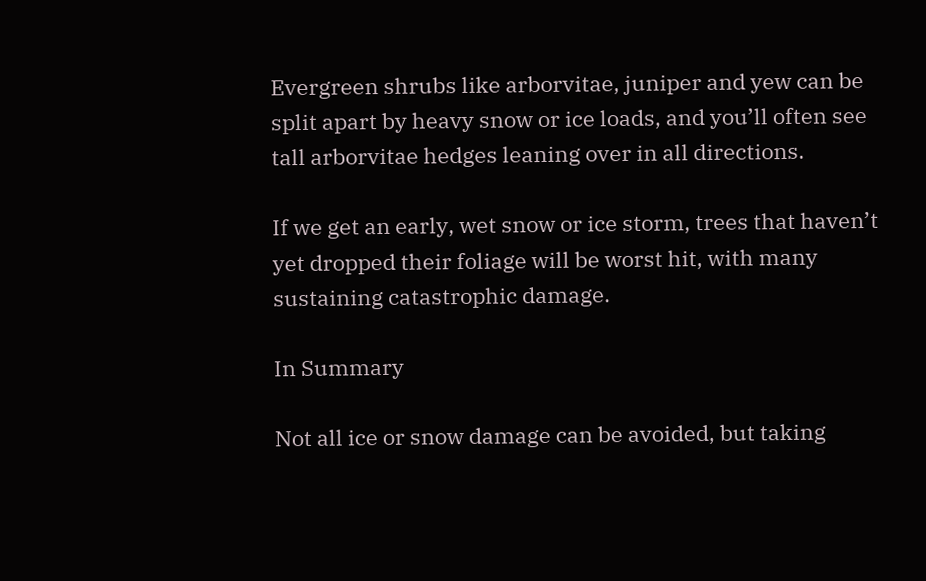Evergreen shrubs like arborvitae, juniper and yew can be split apart by heavy snow or ice loads, and you’ll often see tall arborvitae hedges leaning over in all directions.

If we get an early, wet snow or ice storm, trees that haven’t yet dropped their foliage will be worst hit, with many sustaining catastrophic damage.

In Summary

Not all ice or snow damage can be avoided, but taking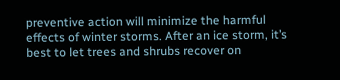preventive action will minimize the harmful effects of winter storms. After an ice storm, it’s best to let trees and shrubs recover on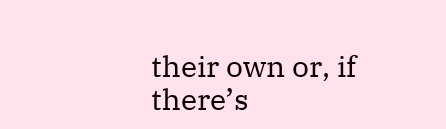their own or, if there’s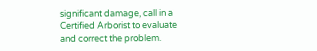significant damage, call in a Certified Arborist to evaluate and correct the problem.